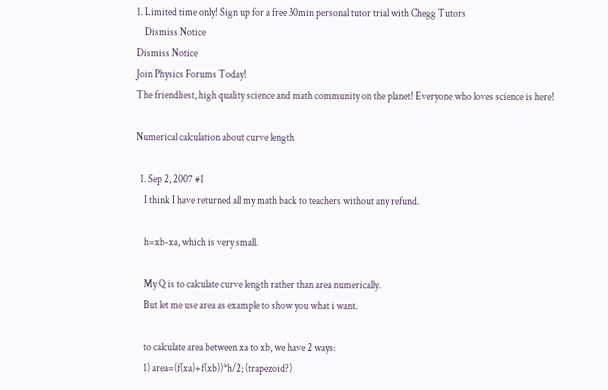1. Limited time only! Sign up for a free 30min personal tutor trial with Chegg Tutors
    Dismiss Notice
Dismiss Notice
Join Physics Forums Today!
The friendliest, high quality science and math community on the planet! Everyone who loves science is here!

Numerical calculation about curve length

  1. Sep 2, 2007 #1
    I think I have returned all my math back to teachers without any refund.

    h=xb-xa, which is very small.

    My Q is to calculate curve length rather than area numerically.
    But let me use area as example to show you what i want.

    to calculate area between xa to xb, we have 2 ways:
    1) area=(f(xa)+f(xb))*h/2; (trapezoid?)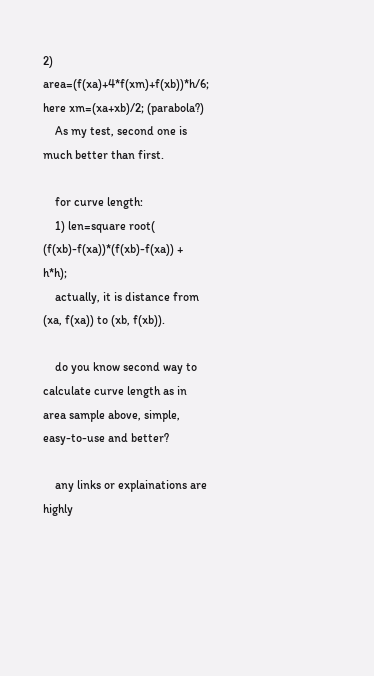2) area=(f(xa)+4*f(xm)+f(xb))*h/6; here xm=(xa+xb)/2; (parabola?)
    As my test, second one is much better than first.

    for curve length:
    1) len=square root( (f(xb)-f(xa))*(f(xb)-f(xa)) + h*h);
    actually, it is distance from (xa, f(xa)) to (xb, f(xb)).

    do you know second way to calculate curve length as in area sample above, simple, easy-to-use and better?

    any links or explainations are highly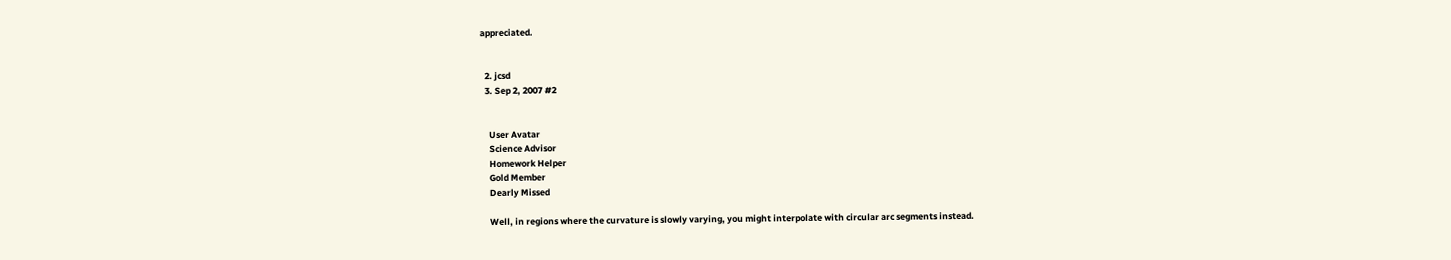appreciated.


  2. jcsd
  3. Sep 2, 2007 #2


    User Avatar
    Science Advisor
    Homework Helper
    Gold Member
    Dearly Missed

    Well, in regions where the curvature is slowly varying, you might interpolate with circular arc segments instead.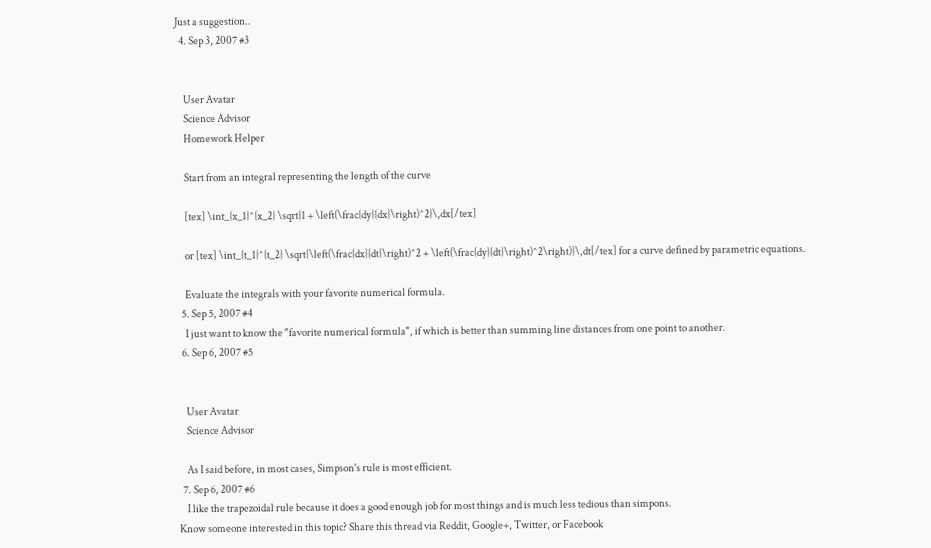Just a suggestion..
  4. Sep 3, 2007 #3


    User Avatar
    Science Advisor
    Homework Helper

    Start from an integral representing the length of the curve

    [tex] \int_{x_1}^{x_2} \sqrt{1 + \left(\frac{dy}{dx}\right)^2}\,dx[/tex]

    or [tex] \int_{t_1}^{t_2} \sqrt{\left(\frac{dx}{dt}\right)^2 + \left(\frac{dy}{dt}\right)^2\right)}\,dt[/tex] for a curve defined by parametric equations.

    Evaluate the integrals with your favorite numerical formula.
  5. Sep 5, 2007 #4
    I just want to know the "favorite numerical formula", if which is better than summing line distances from one point to another.
  6. Sep 6, 2007 #5


    User Avatar
    Science Advisor

    As I said before, in most cases, Simpson's rule is most efficient.
  7. Sep 6, 2007 #6
    I like the trapezoidal rule because it does a good enough job for most things and is much less tedious than simpons.
Know someone interested in this topic? Share this thread via Reddit, Google+, Twitter, or Facebook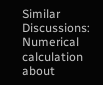Similar Discussions: Numerical calculation about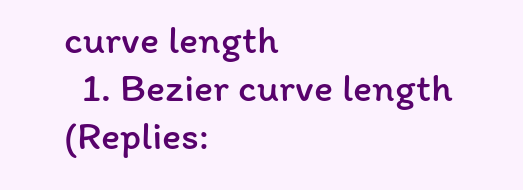curve length
  1. Bezier curve length (Replies: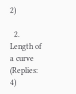2)

  2. Length of a curve (Replies: 4)